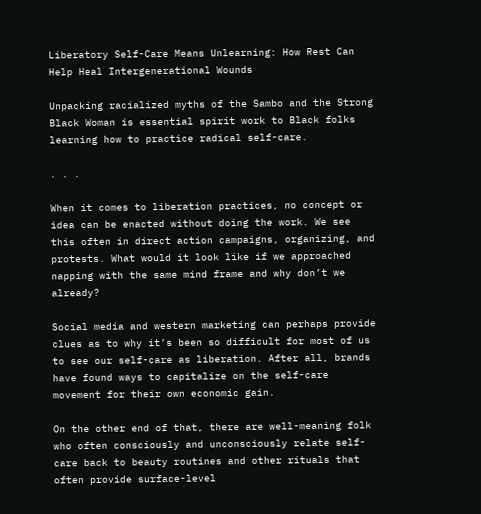Liberatory Self-Care Means Unlearning: How Rest Can Help Heal Intergenerational Wounds

Unpacking racialized myths of the Sambo and the Strong Black Woman is essential spirit work to Black folks learning how to practice radical self-care.

. . .

When it comes to liberation practices, no concept or idea can be enacted without doing the work. We see this often in direct action campaigns, organizing, and protests. What would it look like if we approached napping with the same mind frame and why don’t we already?

Social media and western marketing can perhaps provide clues as to why it’s been so difficult for most of us to see our self-care as liberation. After all, brands have found ways to capitalize on the self-care movement for their own economic gain.

On the other end of that, there are well-meaning folk who often consciously and unconsciously relate self-care back to beauty routines and other rituals that often provide surface-level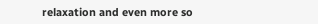relaxation and even more so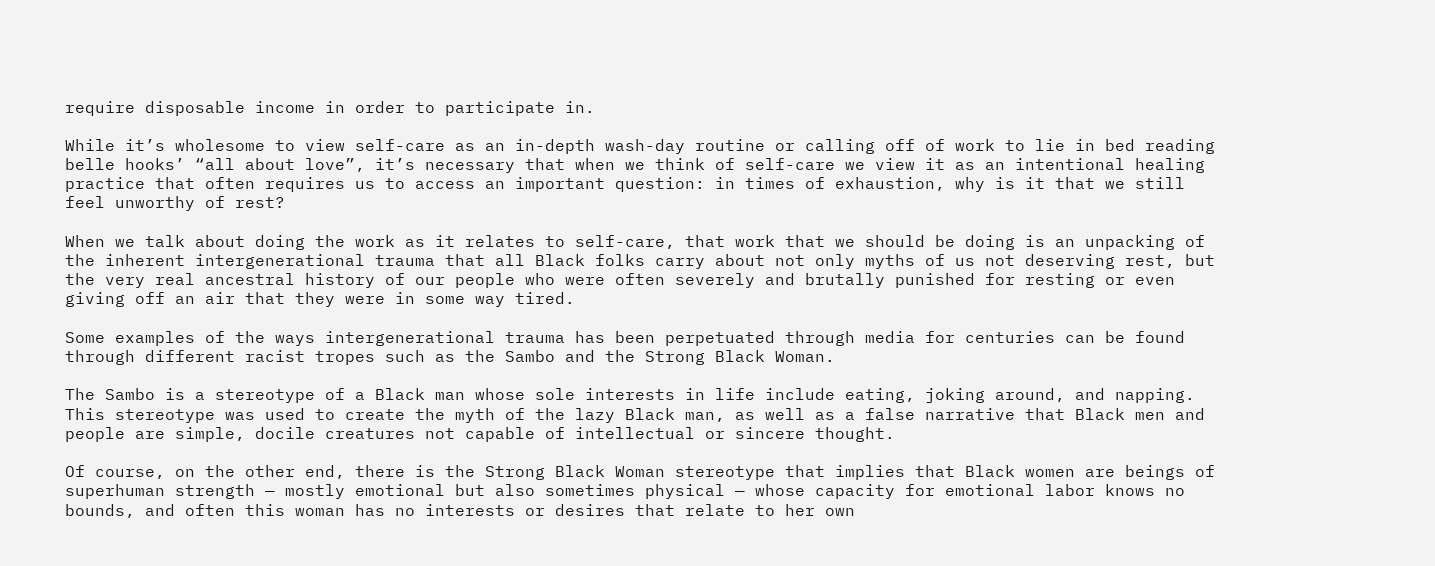require disposable income in order to participate in.

While it’s wholesome to view self-care as an in-depth wash-day routine or calling off of work to lie in bed reading belle hooks’ “all about love”, it’s necessary that when we think of self-care we view it as an intentional healing practice that often requires us to access an important question: in times of exhaustion, why is it that we still feel unworthy of rest?

When we talk about doing the work as it relates to self-care, that work that we should be doing is an unpacking of the inherent intergenerational trauma that all Black folks carry about not only myths of us not deserving rest, but the very real ancestral history of our people who were often severely and brutally punished for resting or even giving off an air that they were in some way tired.

Some examples of the ways intergenerational trauma has been perpetuated through media for centuries can be found through different racist tropes such as the Sambo and the Strong Black Woman.

The Sambo is a stereotype of a Black man whose sole interests in life include eating, joking around, and napping. This stereotype was used to create the myth of the lazy Black man, as well as a false narrative that Black men and people are simple, docile creatures not capable of intellectual or sincere thought.

Of course, on the other end, there is the Strong Black Woman stereotype that implies that Black women are beings of superhuman strength — mostly emotional but also sometimes physical — whose capacity for emotional labor knows no bounds, and often this woman has no interests or desires that relate to her own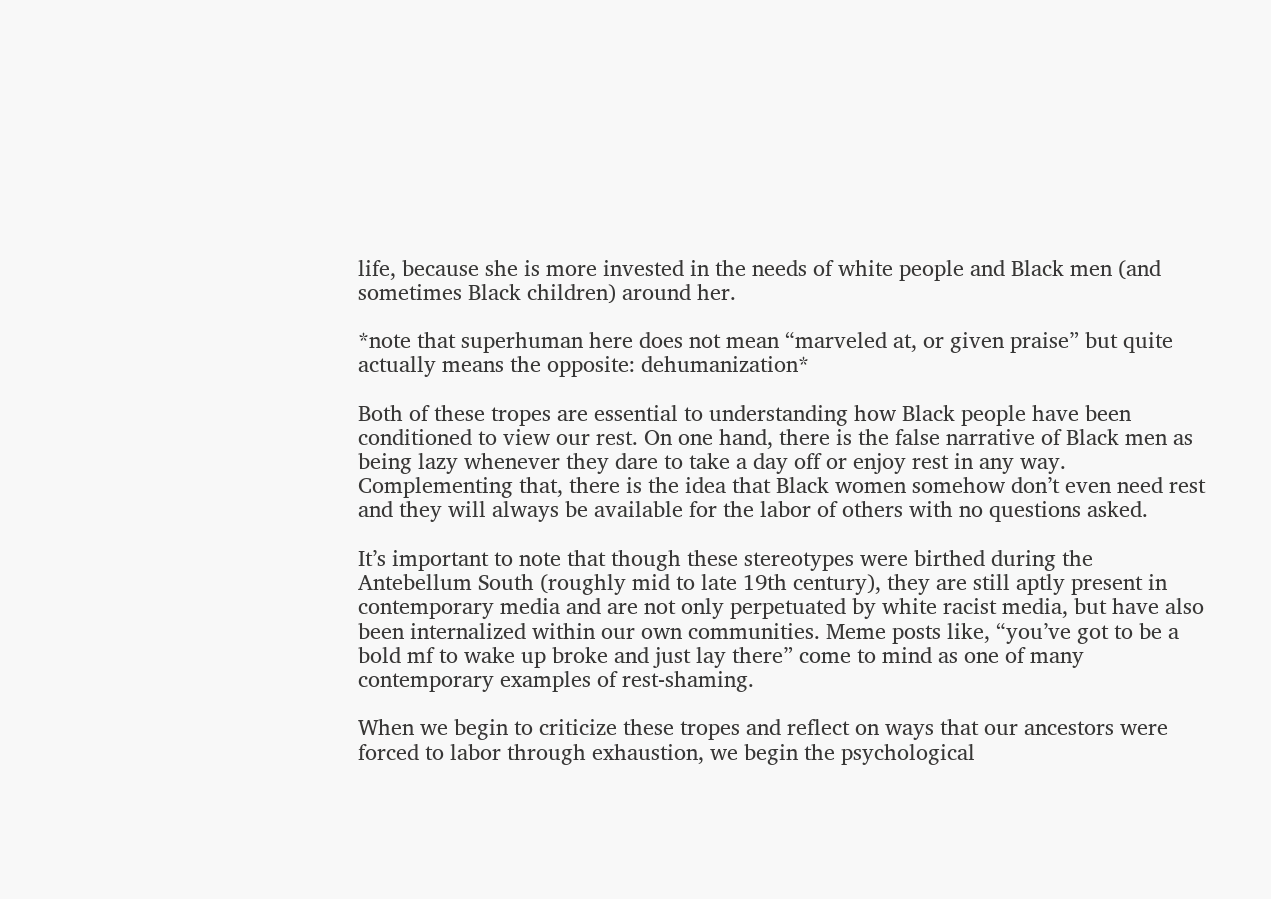life, because she is more invested in the needs of white people and Black men (and sometimes Black children) around her.

*note that superhuman here does not mean “marveled at, or given praise” but quite actually means the opposite: dehumanization*

Both of these tropes are essential to understanding how Black people have been conditioned to view our rest. On one hand, there is the false narrative of Black men as being lazy whenever they dare to take a day off or enjoy rest in any way. Complementing that, there is the idea that Black women somehow don’t even need rest and they will always be available for the labor of others with no questions asked.

It’s important to note that though these stereotypes were birthed during the Antebellum South (roughly mid to late 19th century), they are still aptly present in contemporary media and are not only perpetuated by white racist media, but have also been internalized within our own communities. Meme posts like, “you’ve got to be a bold mf to wake up broke and just lay there” come to mind as one of many contemporary examples of rest-shaming.

When we begin to criticize these tropes and reflect on ways that our ancestors were forced to labor through exhaustion, we begin the psychological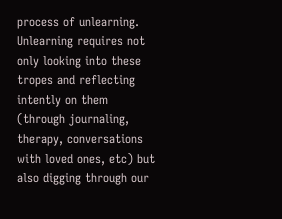process of unlearning. Unlearning requires not only looking into these tropes and reflecting intently on them (through journaling, therapy, conversations with loved ones, etc) but also digging through our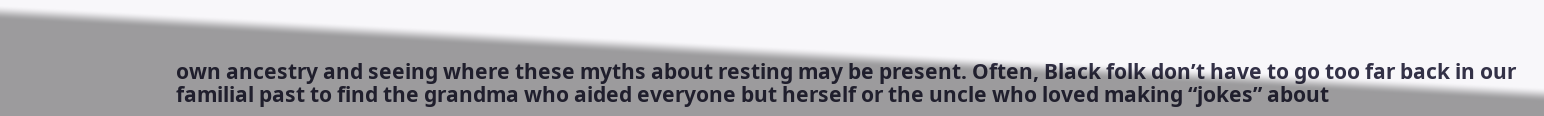own ancestry and seeing where these myths about resting may be present. Often, Black folk don’t have to go too far back in our familial past to find the grandma who aided everyone but herself or the uncle who loved making “jokes” about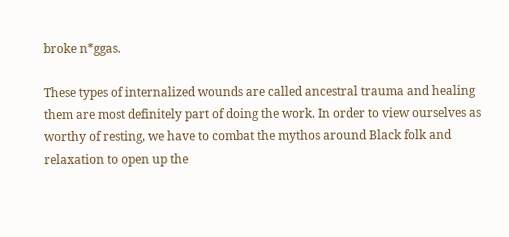broke n*ggas.

These types of internalized wounds are called ancestral trauma and healing them are most definitely part of doing the work. In order to view ourselves as worthy of resting, we have to combat the mythos around Black folk and relaxation to open up the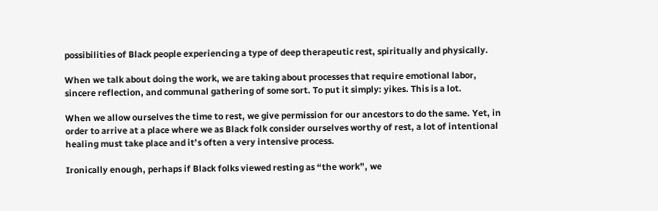possibilities of Black people experiencing a type of deep therapeutic rest, spiritually and physically.

When we talk about doing the work, we are taking about processes that require emotional labor, sincere reflection, and communal gathering of some sort. To put it simply: yikes. This is a lot.

When we allow ourselves the time to rest, we give permission for our ancestors to do the same. Yet, in order to arrive at a place where we as Black folk consider ourselves worthy of rest, a lot of intentional healing must take place and it’s often a very intensive process.

Ironically enough, perhaps if Black folks viewed resting as “the work”, we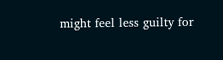might feel less guilty for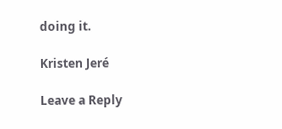doing it.

Kristen Jeré

Leave a Reply